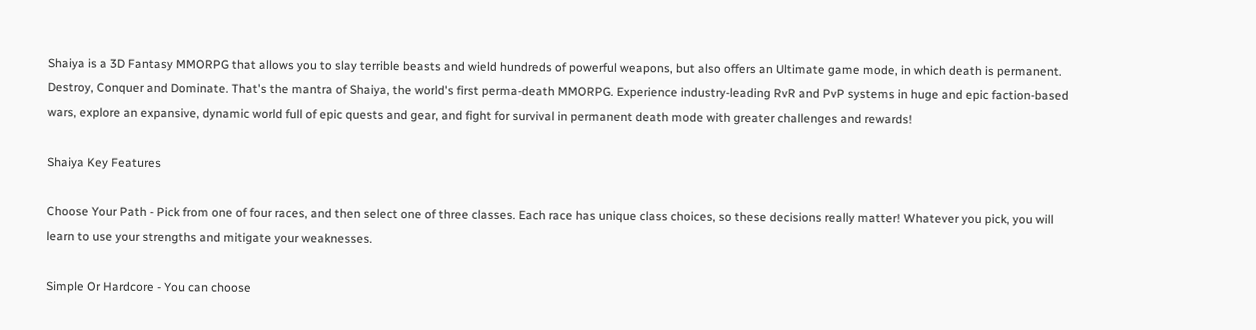Shaiya is a 3D Fantasy MMORPG that allows you to slay terrible beasts and wield hundreds of powerful weapons, but also offers an Ultimate game mode, in which death is permanent. Destroy, Conquer and Dominate. That's the mantra of Shaiya, the world's first perma-death MMORPG. Experience industry-leading RvR and PvP systems in huge and epic faction-based wars, explore an expansive, dynamic world full of epic quests and gear, and fight for survival in permanent death mode with greater challenges and rewards!

Shaiya Key Features

Choose Your Path - Pick from one of four races, and then select one of three classes. Each race has unique class choices, so these decisions really matter! Whatever you pick, you will learn to use your strengths and mitigate your weaknesses.

Simple Or Hardcore - You can choose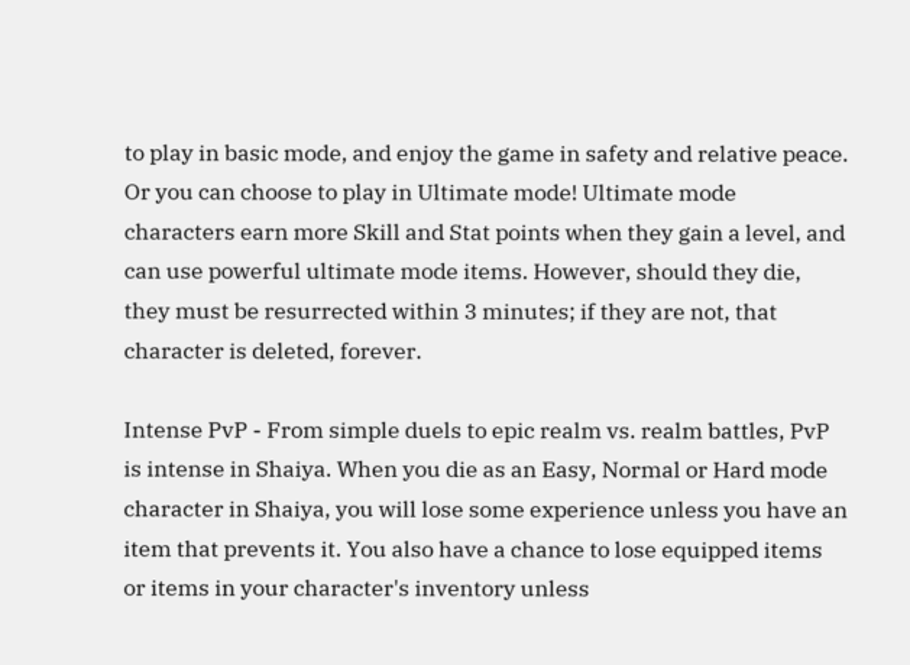to play in basic mode, and enjoy the game in safety and relative peace. Or you can choose to play in Ultimate mode! Ultimate mode characters earn more Skill and Stat points when they gain a level, and can use powerful ultimate mode items. However, should they die, they must be resurrected within 3 minutes; if they are not, that character is deleted, forever.

Intense PvP - From simple duels to epic realm vs. realm battles, PvP is intense in Shaiya. When you die as an Easy, Normal or Hard mode character in Shaiya, you will lose some experience unless you have an item that prevents it. You also have a chance to lose equipped items or items in your character's inventory unless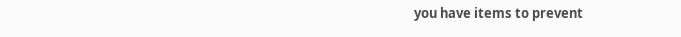you have items to prevent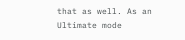that as well. As an Ultimate mode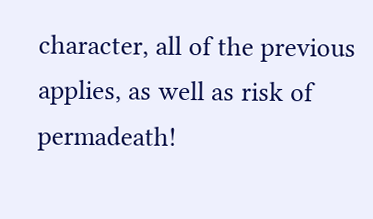character, all of the previous applies, as well as risk of permadeath!